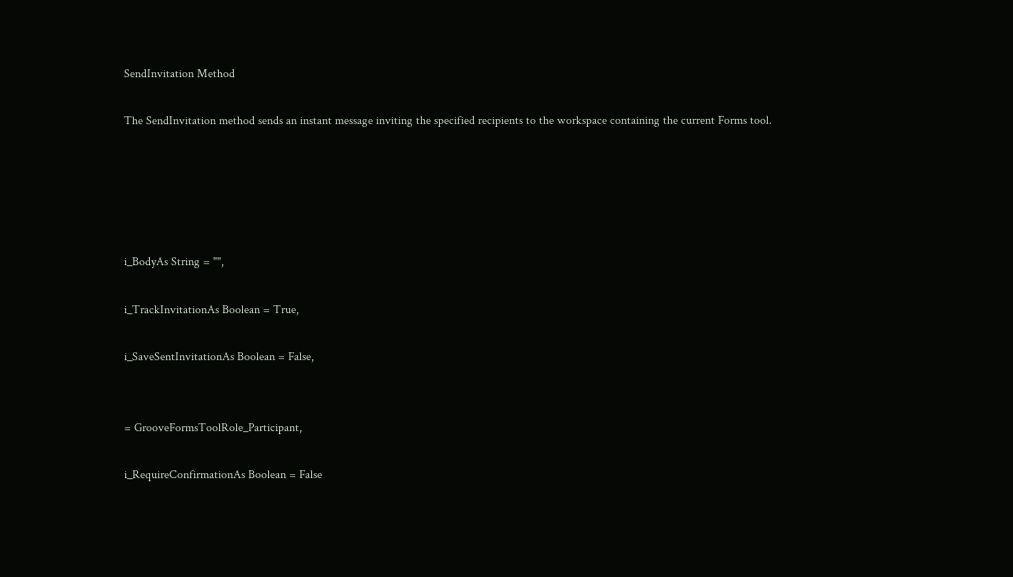SendInvitation Method

The SendInvitation method sends an instant message inviting the specified recipients to the workspace containing the current Forms tool.





i_BodyAs String = "",

i_TrackInvitationAs Boolean = True,

i_SaveSentInvitationAs Boolean = False,


= GrooveFormsToolRole_Participant,

i_RequireConfirmationAs Boolean = False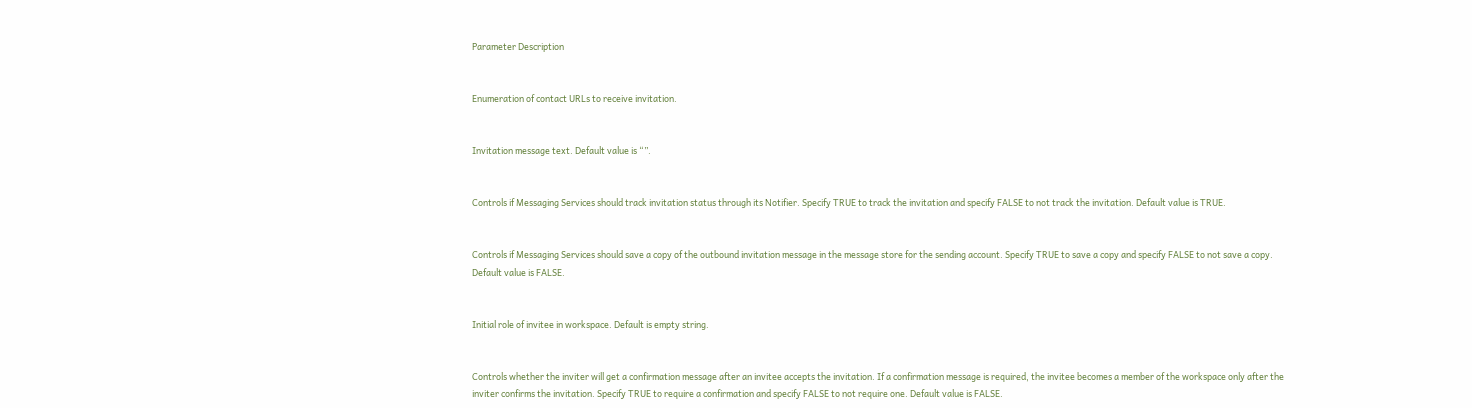Parameter Description


Enumeration of contact URLs to receive invitation.


Invitation message text. Default value is “”.


Controls if Messaging Services should track invitation status through its Notifier. Specify TRUE to track the invitation and specify FALSE to not track the invitation. Default value is TRUE.


Controls if Messaging Services should save a copy of the outbound invitation message in the message store for the sending account. Specify TRUE to save a copy and specify FALSE to not save a copy. Default value is FALSE.


Initial role of invitee in workspace. Default is empty string.


Controls whether the inviter will get a confirmation message after an invitee accepts the invitation. If a confirmation message is required, the invitee becomes a member of the workspace only after the inviter confirms the invitation. Specify TRUE to require a confirmation and specify FALSE to not require one. Default value is FALSE.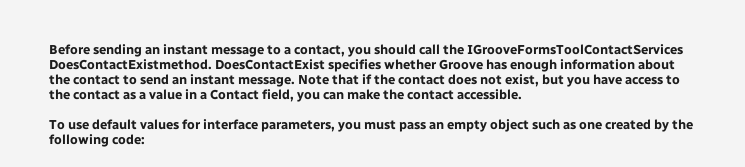Before sending an instant message to a contact, you should call the IGrooveFormsToolContactServices DoesContactExistmethod. DoesContactExist specifies whether Groove has enough information about the contact to send an instant message. Note that if the contact does not exist, but you have access to the contact as a value in a Contact field, you can make the contact accessible.

To use default values for interface parameters, you must pass an empty object such as one created by the following code: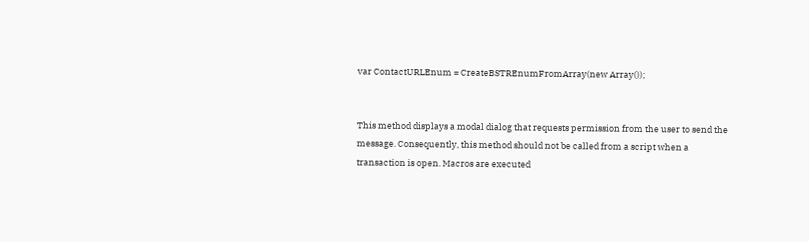var ContactURLEnum = CreateBSTREnumFromArray(new Array());


This method displays a modal dialog that requests permission from the user to send the message. Consequently, this method should not be called from a script when a transaction is open. Macros are executed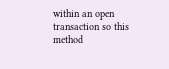within an open transaction so this method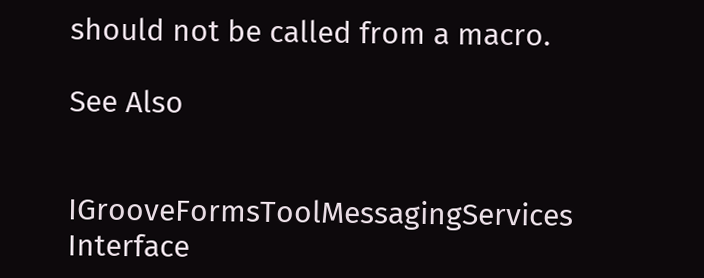should not be called from a macro.

See Also


IGrooveFormsToolMessagingServices Interface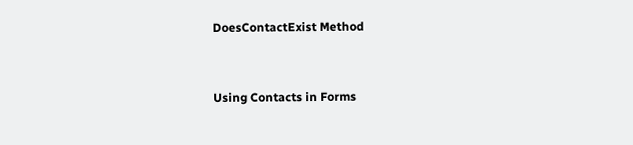DoesContactExist Method


Using Contacts in Forms